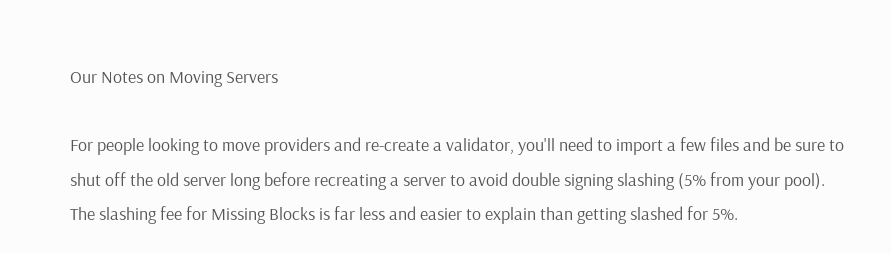Our Notes on Moving Servers

For people looking to move providers and re-create a validator, you'll need to import a few files and be sure to shut off the old server long before recreating a server to avoid double signing slashing (5% from your pool). The slashing fee for Missing Blocks is far less and easier to explain than getting slashed for 5%.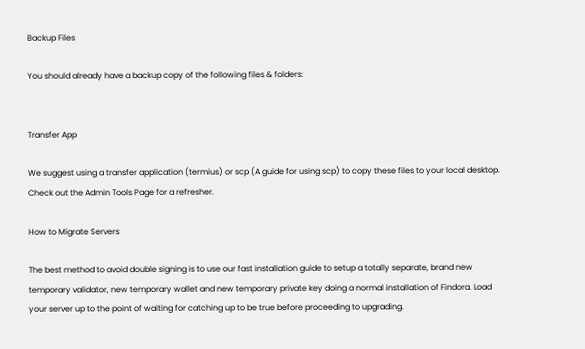Backup Files

You should already have a backup copy of the following files & folders:


Transfer App

We suggest using a transfer application (termius) or scp (A guide for using scp) to copy these files to your local desktop. Check out the Admin Tools Page for a refresher.

How to Migrate Servers

The best method to avoid double signing is to use our fast installation guide to setup a totally separate, brand new temporary validator, new temporary wallet and new temporary private key doing a normal installation of Findora. Load your server up to the point of waiting for catching up to be true before proceeding to upgrading.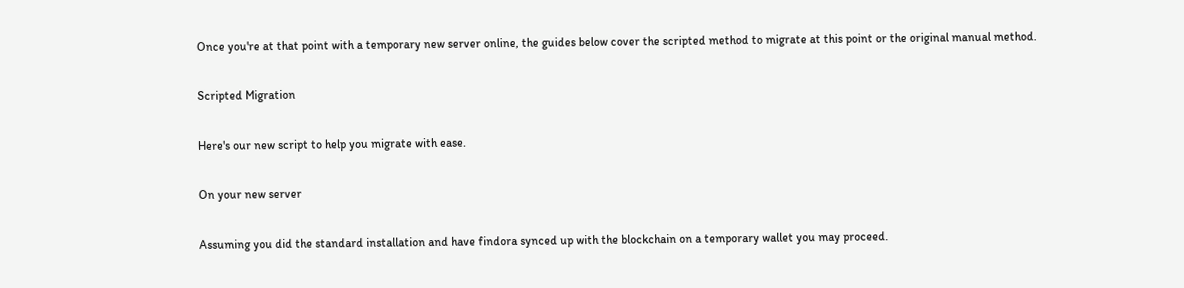Once you're at that point with a temporary new server online, the guides below cover the scripted method to migrate at this point or the original manual method.

Scripted Migration

Here's our new script to help you migrate with ease.

On your new server

Assuming you did the standard installation and have findora synced up with the blockchain on a temporary wallet you may proceed.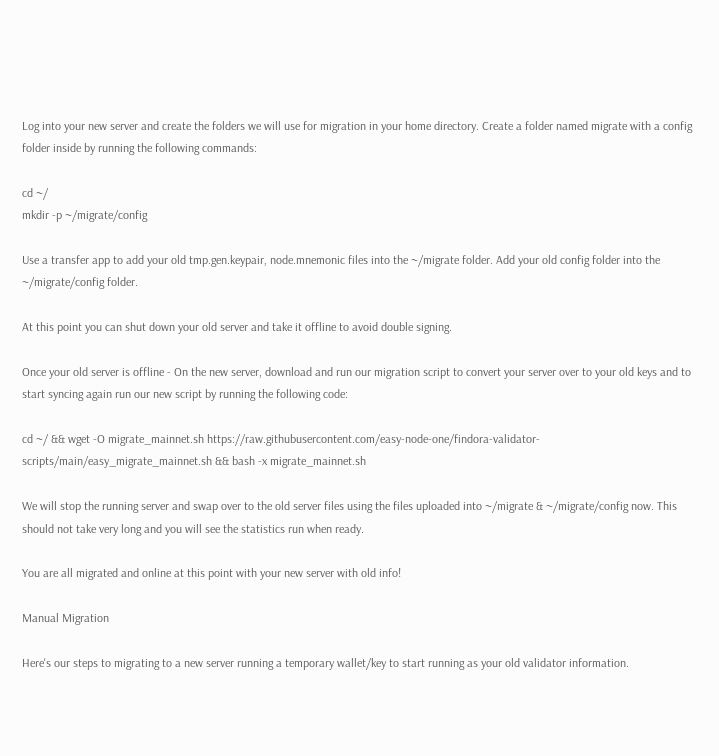Log into your new server and create the folders we will use for migration in your home directory. Create a folder named migrate with a config folder inside by running the following commands:

cd ~/
mkdir -p ~/migrate/config

Use a transfer app to add your old tmp.gen.keypair, node.mnemonic files into the ~/migrate folder. Add your old config folder into the ~/migrate/config folder.

At this point you can shut down your old server and take it offline to avoid double signing.

Once your old server is offline - On the new server, download and run our migration script to convert your server over to your old keys and to start syncing again run our new script by running the following code:

cd ~/ && wget -O migrate_mainnet.sh https://raw.githubusercontent.com/easy-node-one/findora-validator-scripts/main/easy_migrate_mainnet.sh && bash -x migrate_mainnet.sh

We will stop the running server and swap over to the old server files using the files uploaded into ~/migrate & ~/migrate/config now. This should not take very long and you will see the statistics run when ready.

You are all migrated and online at this point with your new server with old info!

Manual Migration

Here's our steps to migrating to a new server running a temporary wallet/key to start running as your old validator information.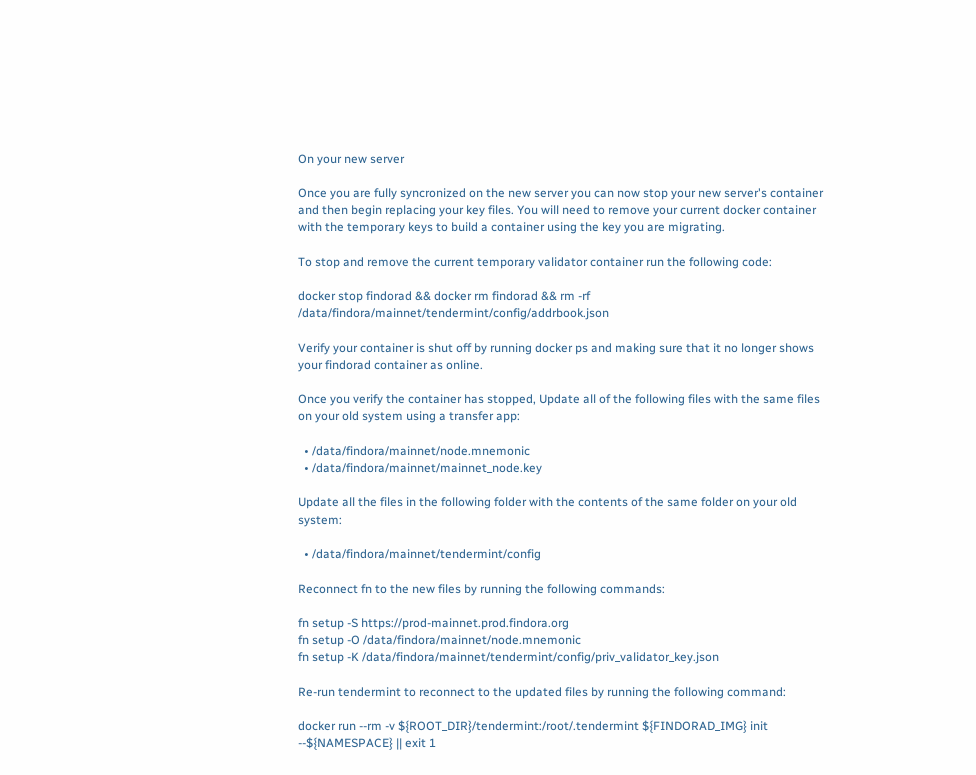On your new server

Once you are fully syncronized on the new server you can now stop your new server's container and then begin replacing your key files. You will need to remove your current docker container with the temporary keys to build a container using the key you are migrating.

To stop and remove the current temporary validator container run the following code:

docker stop findorad && docker rm findorad && rm -rf /data/findora/mainnet/tendermint/config/addrbook.json

Verify your container is shut off by running docker ps and making sure that it no longer shows your findorad container as online.

Once you verify the container has stopped, Update all of the following files with the same files on your old system using a transfer app:

  • /data/findora/mainnet/node.mnemonic
  • /data/findora/mainnet/mainnet_node.key

Update all the files in the following folder with the contents of the same folder on your old system:

  • /data/findora/mainnet/tendermint/config

Reconnect fn to the new files by running the following commands:

fn setup -S https://prod-mainnet.prod.findora.org
fn setup -O /data/findora/mainnet/node.mnemonic
fn setup -K /data/findora/mainnet/tendermint/config/priv_validator_key.json

Re-run tendermint to reconnect to the updated files by running the following command:

docker run --rm -v ${ROOT_DIR}/tendermint:/root/.tendermint ${FINDORAD_IMG} init --${NAMESPACE} || exit 1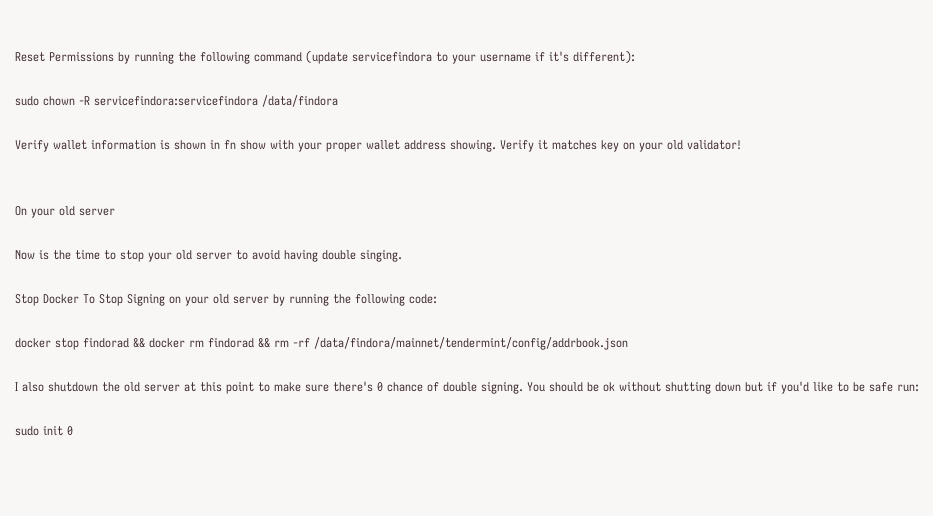Reset Permissions by running the following command (update servicefindora to your username if it's different):

sudo chown -R servicefindora:servicefindora /data/findora

Verify wallet information is shown in fn show with your proper wallet address showing. Verify it matches key on your old validator!


On your old server

Now is the time to stop your old server to avoid having double singing.

Stop Docker To Stop Signing on your old server by running the following code:

docker stop findorad && docker rm findorad && rm -rf /data/findora/mainnet/tendermint/config/addrbook.json

I also shutdown the old server at this point to make sure there's 0 chance of double signing. You should be ok without shutting down but if you'd like to be safe run:

sudo init 0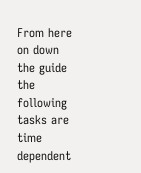From here on down the guide the following tasks are time dependent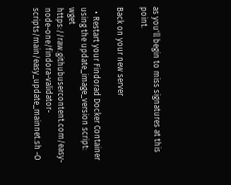as you'll begin to miss signatures at this point.

Back on your new server

  • Restart your Findorad Docker Container using the update_image_version script:
wget https://raw.githubusercontent.com/easy-node-one/findora-validator-scripts/main/easy_update_mainnet.sh -O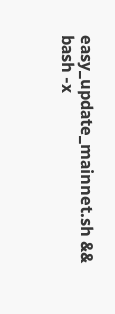easy_update_mainnet.sh && bash -x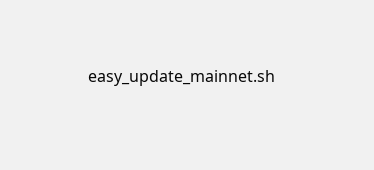easy_update_mainnet.sh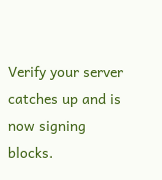Verify your server catches up and is now signing blocks.